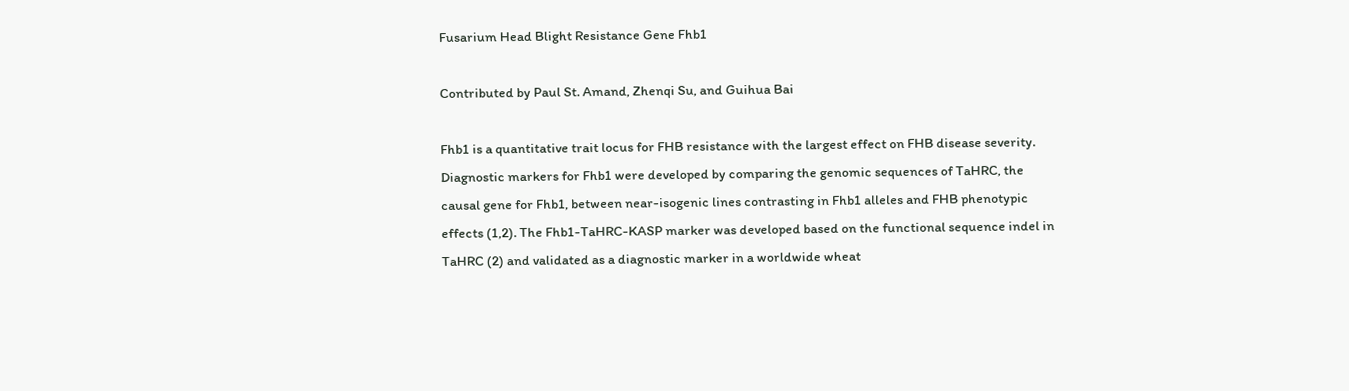Fusarium Head Blight Resistance Gene Fhb1

Contributed by Paul St. Amand, Zhenqi Su, and Guihua Bai

Fhb1 is a quantitative trait locus for FHB resistance with the largest effect on FHB disease severity. Diagnostic markers for Fhb1 were developed by comparing the genomic sequences of TaHRC, the causal gene for Fhb1, between near-isogenic lines contrasting in Fhb1 alleles and FHB phenotypic effects (1,2). The Fhb1-TaHRC-KASP marker was developed based on the functional sequence indel in TaHRC (2) and validated as a diagnostic marker in a worldwide wheat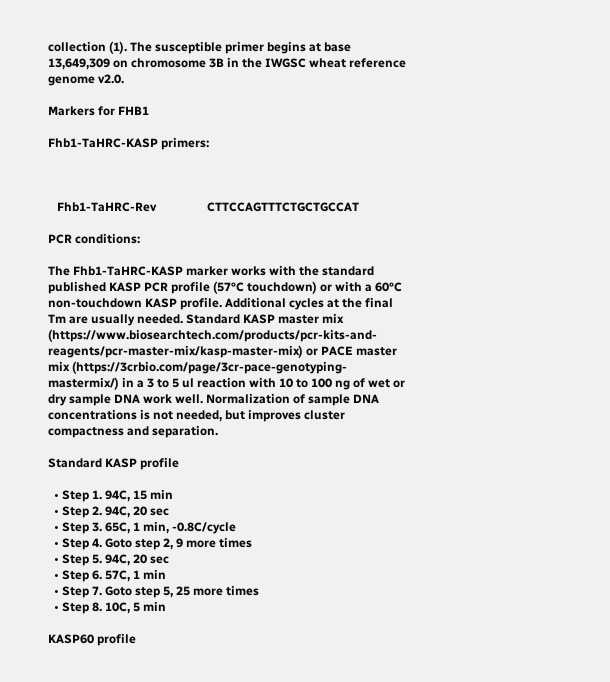collection (1). The susceptible primer begins at base 13,649,309 on chromosome 3B in the IWGSC wheat reference genome v2.0.

Markers for FHB1

Fhb1-TaHRC-KASP primers:



   Fhb1-TaHRC-Rev                 CTTCCAGTTTCTGCTGCCAT

PCR conditions:

The Fhb1-TaHRC-KASP marker works with the standard published KASP PCR profile (57°C touchdown) or with a 60°C non-touchdown KASP profile. Additional cycles at the final Tm are usually needed. Standard KASP master mix (https://www.biosearchtech.com/products/pcr-kits-and-reagents/pcr-master-mix/kasp-master-mix) or PACE master mix (https://3crbio.com/page/3cr-pace-genotyping-mastermix/) in a 3 to 5 ul reaction with 10 to 100 ng of wet or dry sample DNA work well. Normalization of sample DNA concentrations is not needed, but improves cluster compactness and separation.

Standard KASP profile

  • Step 1. 94C, 15 min
  • Step 2. 94C, 20 sec
  • Step 3. 65C, 1 min, -0.8C/cycle
  • Step 4. Goto step 2, 9 more times
  • Step 5. 94C, 20 sec
  • Step 6. 57C, 1 min
  • Step 7. Goto step 5, 25 more times
  • Step 8. 10C, 5 min

KASP60 profile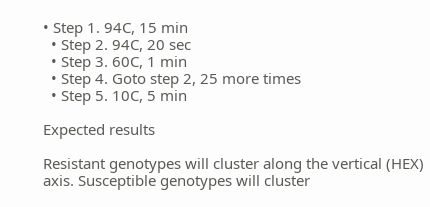• Step 1. 94C, 15 min
  • Step 2. 94C, 20 sec
  • Step 3. 60C, 1 min
  • Step 4. Goto step 2, 25 more times
  • Step 5. 10C, 5 min

Expected results

Resistant genotypes will cluster along the vertical (HEX) axis. Susceptible genotypes will cluster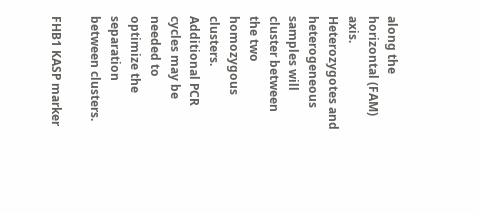along the horizontal (FAM) axis. Heterozygotes and heterogeneous samples will cluster between the two homozygous clusters. Additional PCR cycles may be needed to optimize the separation between clusters.

FHB1 KASP marker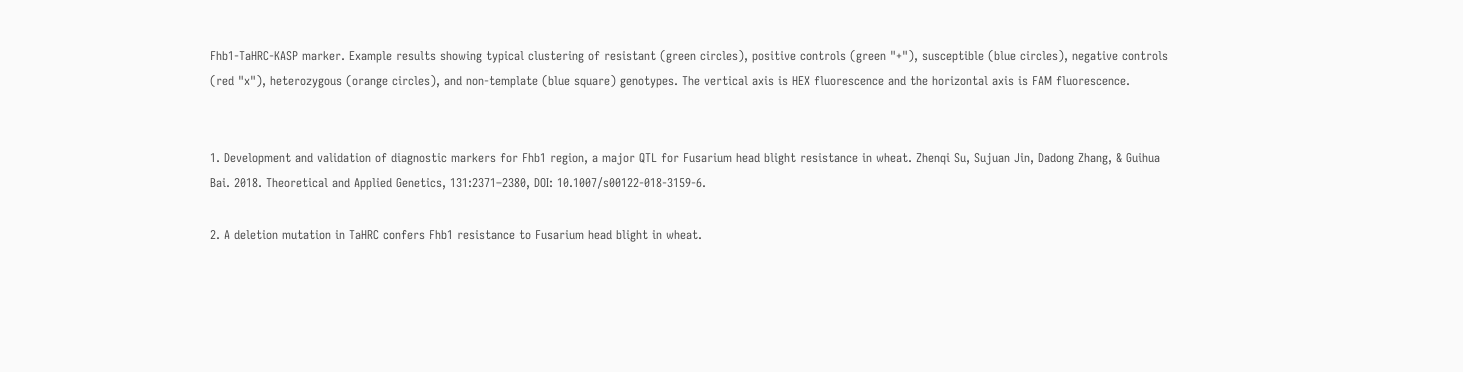Fhb1-TaHRC-KASP marker. Example results showing typical clustering of resistant (green circles), positive controls (green "+"), susceptible (blue circles), negative controls (red "x"), heterozygous (orange circles), and non-template (blue square) genotypes. The vertical axis is HEX fluorescence and the horizontal axis is FAM fluorescence.


1. Development and validation of diagnostic markers for Fhb1 region, a major QTL for Fusarium head blight resistance in wheat. Zhenqi Su, Sujuan Jin, Dadong Zhang, & Guihua Bai. 2018. Theoretical and Applied Genetics, 131:2371–2380, DOI: 10.1007/s00122-018-3159-6.

2. A deletion mutation in TaHRC confers Fhb1 resistance to Fusarium head blight in wheat.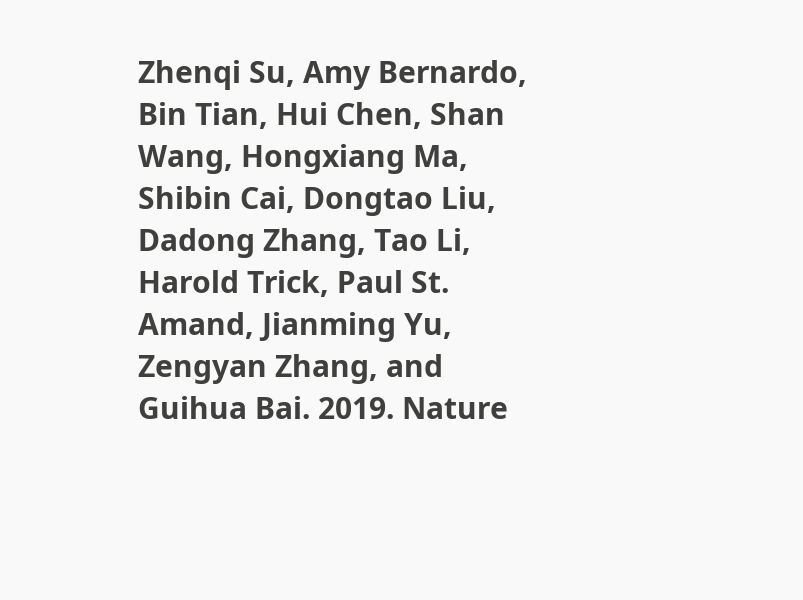Zhenqi Su, Amy Bernardo, Bin Tian, Hui Chen, Shan Wang, Hongxiang Ma, Shibin Cai, Dongtao Liu, Dadong Zhang, Tao Li, Harold Trick, Paul St. Amand, Jianming Yu, Zengyan Zhang, and Guihua Bai. 2019. Nature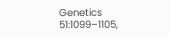Genetics 51:1099–1105,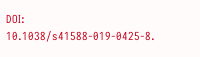DOI: 10.1038/s41588-019-0425-8.